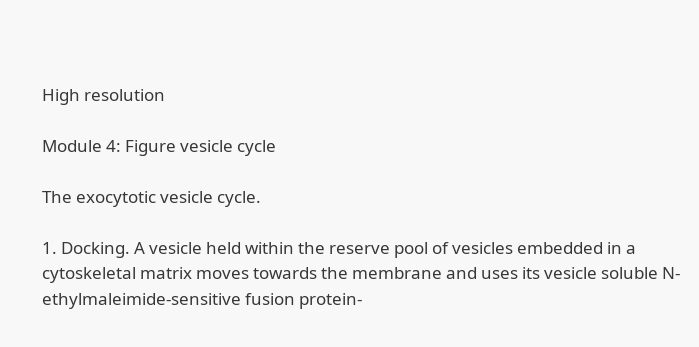High resolution

Module 4: Figure vesicle cycle

The exocytotic vesicle cycle.

1. Docking. A vesicle held within the reserve pool of vesicles embedded in a cytoskeletal matrix moves towards the membrane and uses its vesicle soluble N-ethylmaleimide-sensitive fusion protein-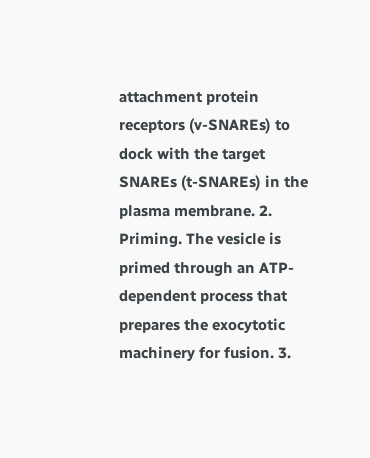attachment protein receptors (v-SNAREs) to dock with the target SNAREs (t-SNAREs) in the plasma membrane. 2. Priming. The vesicle is primed through an ATP-dependent process that prepares the exocytotic machinery for fusion. 3.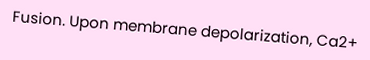Fusion. Upon membrane depolarization, Ca2+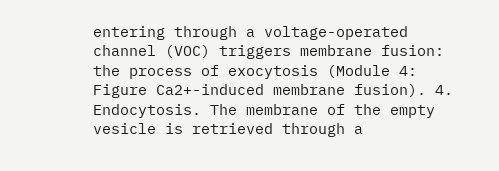entering through a voltage-operated channel (VOC) triggers membrane fusion: the process of exocytosis (Module 4: Figure Ca2+-induced membrane fusion). 4. Endocytosis. The membrane of the empty vesicle is retrieved through a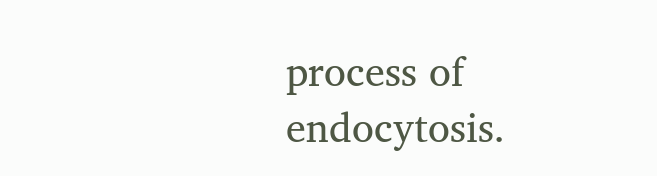process of endocytosis.